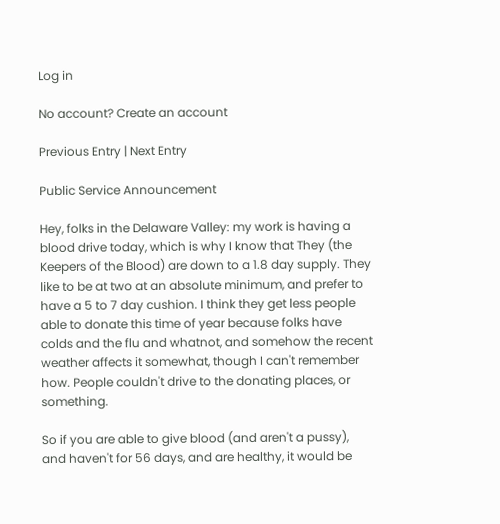Log in

No account? Create an account

Previous Entry | Next Entry

Public Service Announcement

Hey, folks in the Delaware Valley: my work is having a blood drive today, which is why I know that They (the Keepers of the Blood) are down to a 1.8 day supply. They like to be at two at an absolute minimum, and prefer to have a 5 to 7 day cushion. I think they get less people able to donate this time of year because folks have colds and the flu and whatnot, and somehow the recent weather affects it somewhat, though I can't remember how. People couldn't drive to the donating places, or something.

So if you are able to give blood (and aren't a pussy), and haven't for 56 days, and are healthy, it would be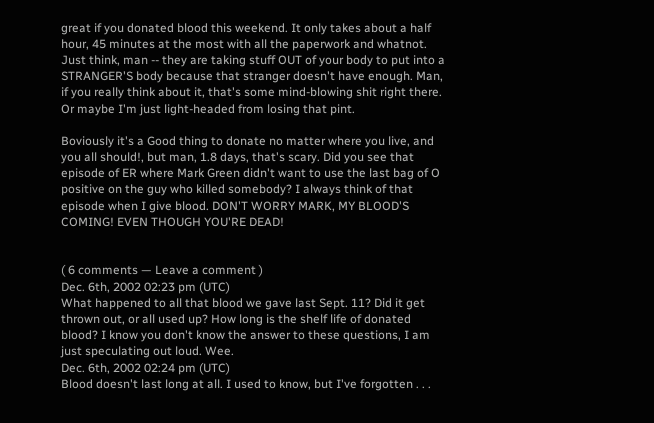great if you donated blood this weekend. It only takes about a half hour, 45 minutes at the most with all the paperwork and whatnot. Just think, man -- they are taking stuff OUT of your body to put into a STRANGER'S body because that stranger doesn't have enough. Man, if you really think about it, that's some mind-blowing shit right there. Or maybe I'm just light-headed from losing that pint.

Boviously it's a Good thing to donate no matter where you live, and you all should!, but man, 1.8 days, that's scary. Did you see that episode of ER where Mark Green didn't want to use the last bag of O positive on the guy who killed somebody? I always think of that episode when I give blood. DON'T WORRY MARK, MY BLOOD'S COMING! EVEN THOUGH YOU'RE DEAD!


( 6 comments — Leave a comment )
Dec. 6th, 2002 02:23 pm (UTC)
What happened to all that blood we gave last Sept. 11? Did it get thrown out, or all used up? How long is the shelf life of donated blood? I know you don't know the answer to these questions, I am just speculating out loud. Wee.
Dec. 6th, 2002 02:24 pm (UTC)
Blood doesn't last long at all. I used to know, but I've forgotten . . .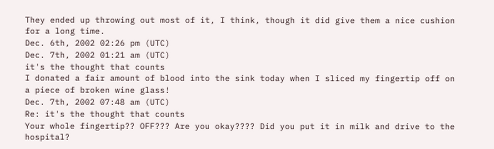They ended up throwing out most of it, I think, though it did give them a nice cushion for a long time.
Dec. 6th, 2002 02:26 pm (UTC)
Dec. 7th, 2002 01:21 am (UTC)
it's the thought that counts
I donated a fair amount of blood into the sink today when I sliced my fingertip off on a piece of broken wine glass!
Dec. 7th, 2002 07:48 am (UTC)
Re: it's the thought that counts
Your whole fingertip?? OFF??? Are you okay???? Did you put it in milk and drive to the hospital?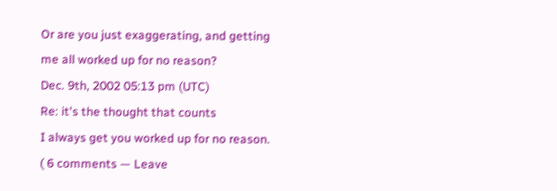Or are you just exaggerating, and getting me all worked up for no reason?
Dec. 9th, 2002 05:13 pm (UTC)
Re: it's the thought that counts
I always get you worked up for no reason.
( 6 comments — Leave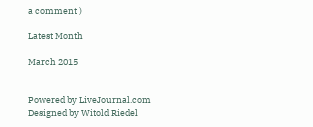a comment )

Latest Month

March 2015


Powered by LiveJournal.com
Designed by Witold Riedel